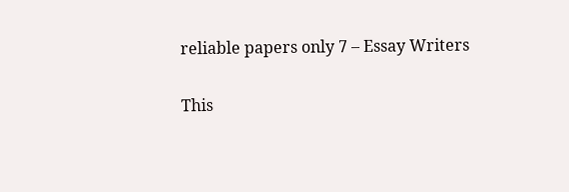reliable papers only 7 – Essay Writers

This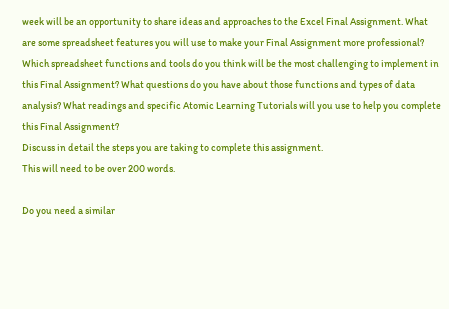week will be an opportunity to share ideas and approaches to the Excel Final Assignment. What are some spreadsheet features you will use to make your Final Assignment more professional? Which spreadsheet functions and tools do you think will be the most challenging to implement in this Final Assignment? What questions do you have about those functions and types of data analysis? What readings and specific Atomic Learning Tutorials will you use to help you complete this Final Assignment?
Discuss in detail the steps you are taking to complete this assignment.
This will need to be over 200 words.

Do you need a similar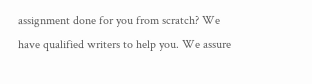assignment done for you from scratch? We have qualified writers to help you. We assure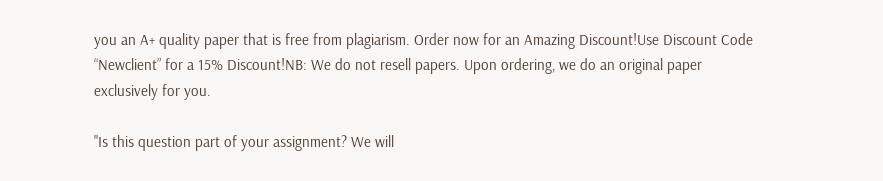you an A+ quality paper that is free from plagiarism. Order now for an Amazing Discount!Use Discount Code “Newclient” for a 15% Discount!NB: We do not resell papers. Upon ordering, we do an original paper exclusively for you.

"Is this question part of your assignment? We will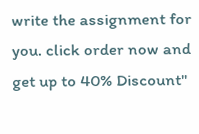write the assignment for you. click order now and get up to 40% Discount"